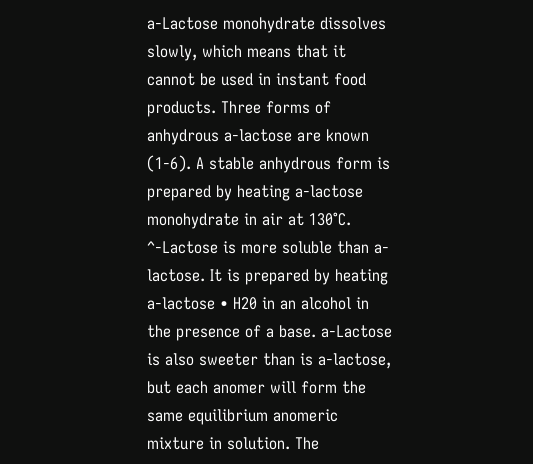a-Lactose monohydrate dissolves slowly, which means that it cannot be used in instant food products. Three forms of anhydrous a-lactose are known (1-6). A stable anhydrous form is prepared by heating a-lactose monohydrate in air at 130°C. ^-Lactose is more soluble than a-lactose. It is prepared by heating a-lactose • H20 in an alcohol in the presence of a base. a-Lactose is also sweeter than is a-lactose, but each anomer will form the same equilibrium anomeric mixture in solution. The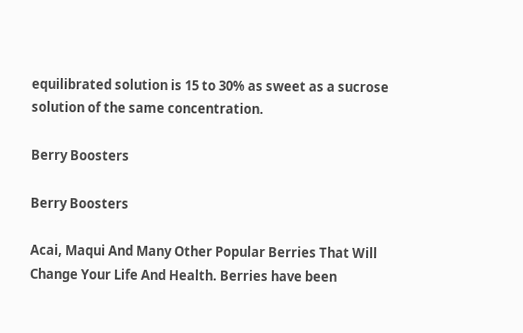equilibrated solution is 15 to 30% as sweet as a sucrose solution of the same concentration.

Berry Boosters

Berry Boosters

Acai, Maqui And Many Other Popular Berries That Will Change Your Life And Health. Berries have been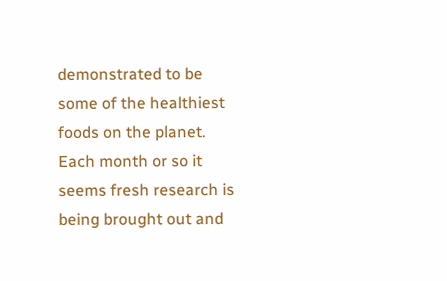demonstrated to be some of the healthiest foods on the planet. Each month or so it seems fresh research is being brought out and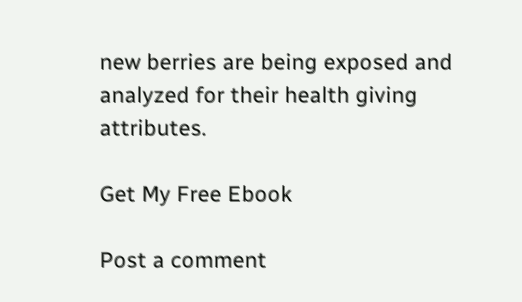new berries are being exposed and analyzed for their health giving attributes.

Get My Free Ebook

Post a comment